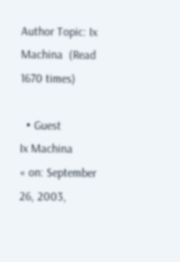Author Topic: Ix Machina  (Read 1670 times)

  • Guest
Ix Machina
« on: September 26, 2003,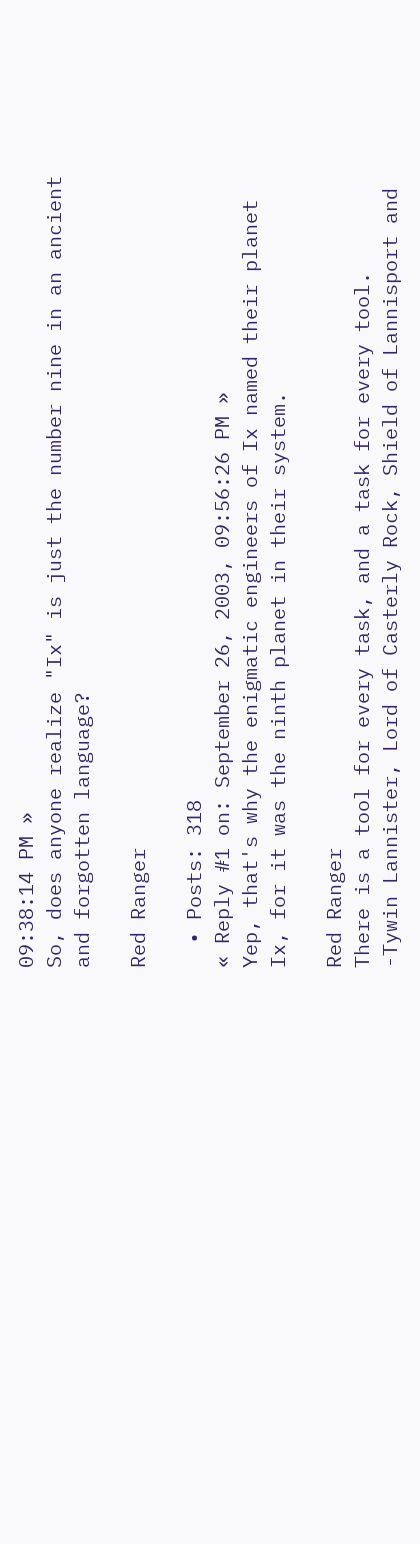09:38:14 PM »
So, does anyone realize "Ix" is just the number nine in an ancient and forgotten language?

Red Ranger

  • Posts: 318
« Reply #1 on: September 26, 2003, 09:56:26 PM »
Yep, that's why the enigmatic engineers of Ix named their planet Ix, for it was the ninth planet in their system.

Red Ranger
There is a tool for every task, and a task for every tool.
-Tywin Lannister, Lord of Casterly Rock, Shield of Lannisport and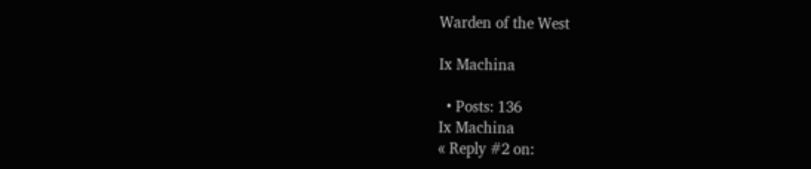Warden of the West

Ix Machina

  • Posts: 136
Ix Machina
« Reply #2 on: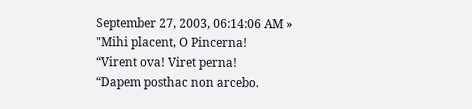September 27, 2003, 06:14:06 AM »
"Mihi placent, O Pincerna!
“Virent ova! Viret perna!
“Dapem posthac non arcebo.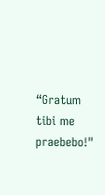“Gratum tibi me praebebo!"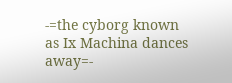-=the cyborg known as Ix Machina dances away=-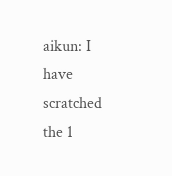aikun: I have scratched the 1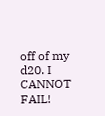off of my d20. I CANNOT FAIL!